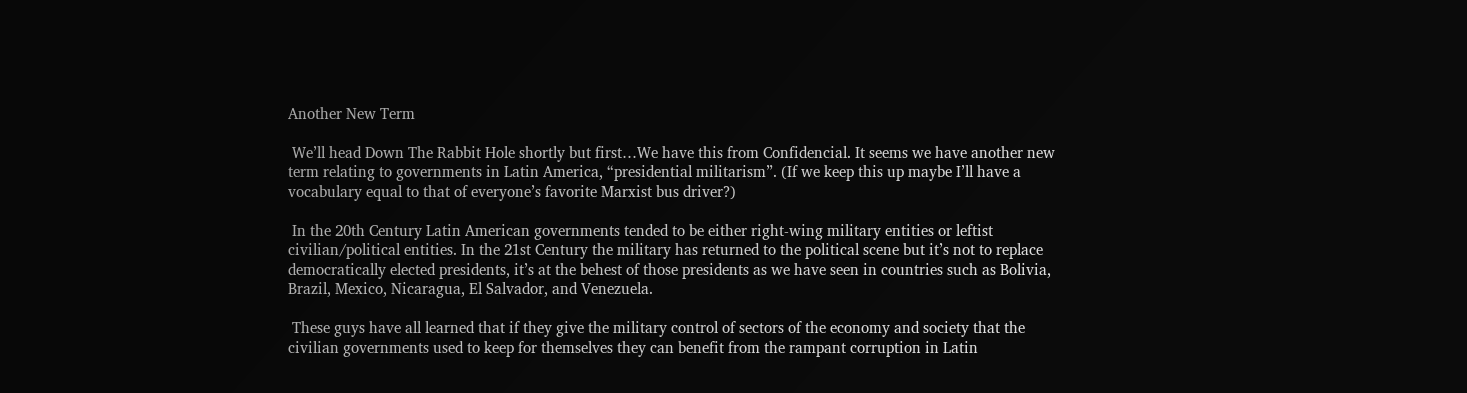Another New Term

 We’ll head Down The Rabbit Hole shortly but first…We have this from Confidencial. It seems we have another new term relating to governments in Latin America, “presidential militarism”. (If we keep this up maybe I’ll have a vocabulary equal to that of everyone’s favorite Marxist bus driver?)

 In the 20th Century Latin American governments tended to be either right-wing military entities or leftist civilian/political entities. In the 21st Century the military has returned to the political scene but it’s not to replace democratically elected presidents, it’s at the behest of those presidents as we have seen in countries such as Bolivia, Brazil, Mexico, Nicaragua, El Salvador, and Venezuela.

 These guys have all learned that if they give the military control of sectors of the economy and society that the civilian governments used to keep for themselves they can benefit from the rampant corruption in Latin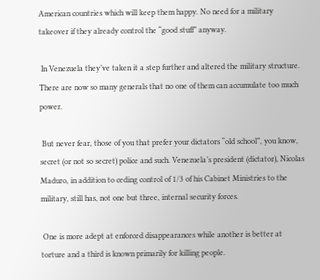American countries which will keep them happy. No need for a military takeover if they already control the “good stuff” anyway.

 In Venezuela they’ve taken it a step further and altered the military structure. There are now so many generals that no one of them can accumulate too much power.

 But never fear, those of you that prefer your dictators “old school”, you know, secret (or not so secret) police and such. Venezuela’s president (dictator), Nicolas Maduro, in addition to ceding control of 1/3 of his Cabinet Ministries to the military, still has, not one but three, internal security forces.

 One is more adept at enforced disappearances while another is better at torture and a third is known primarily for killing people.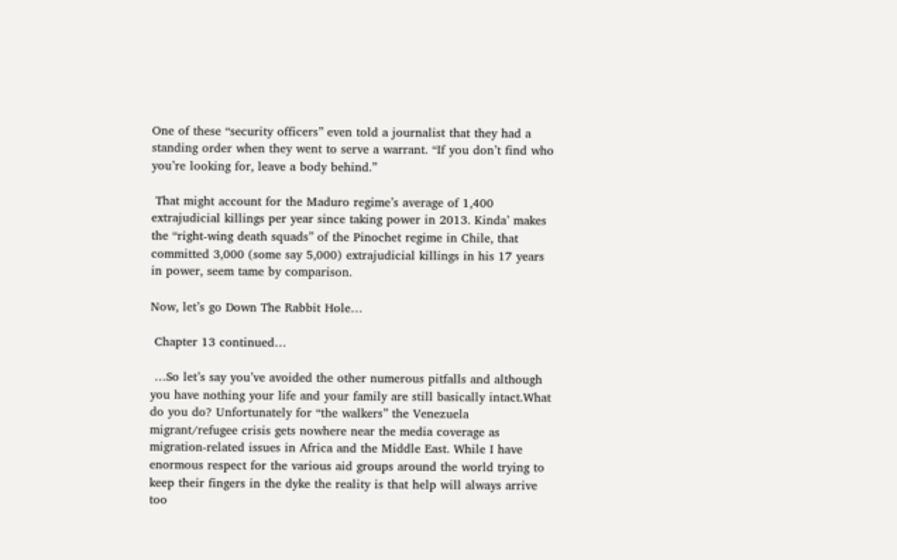One of these “security officers” even told a journalist that they had a standing order when they went to serve a warrant. “If you don’t find who you’re looking for, leave a body behind.”

 That might account for the Maduro regime’s average of 1,400 extrajudicial killings per year since taking power in 2013. Kinda’ makes the “right-wing death squads” of the Pinochet regime in Chile, that committed 3,000 (some say 5,000) extrajudicial killings in his 17 years in power, seem tame by comparison.

Now, let’s go Down The Rabbit Hole…

 Chapter 13 continued…

 …So let’s say you’ve avoided the other numerous pitfalls and although you have nothing your life and your family are still basically intact.What do you do? Unfortunately for “the walkers” the Venezuela migrant/refugee crisis gets nowhere near the media coverage as migration-related issues in Africa and the Middle East. While I have enormous respect for the various aid groups around the world trying to keep their fingers in the dyke the reality is that help will always arrive too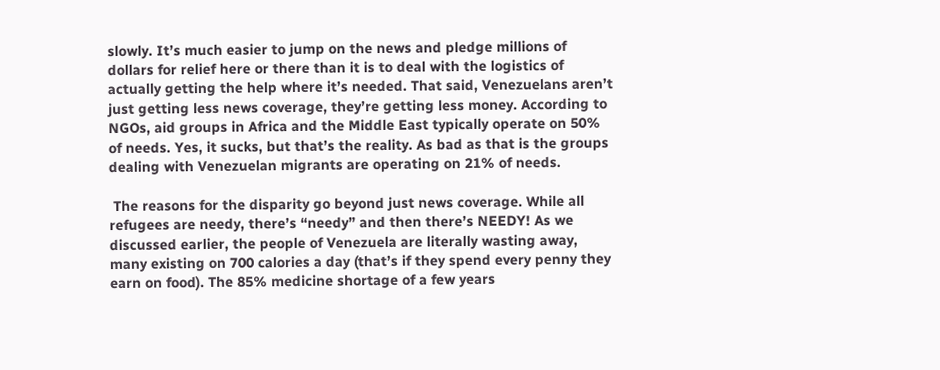slowly. It’s much easier to jump on the news and pledge millions of dollars for relief here or there than it is to deal with the logistics of actually getting the help where it’s needed. That said, Venezuelans aren’t just getting less news coverage, they’re getting less money. According to NGOs, aid groups in Africa and the Middle East typically operate on 50% of needs. Yes, it sucks, but that’s the reality. As bad as that is the groups dealing with Venezuelan migrants are operating on 21% of needs.

 The reasons for the disparity go beyond just news coverage. While all refugees are needy, there’s “needy” and then there’s NEEDY! As we discussed earlier, the people of Venezuela are literally wasting away, many existing on 700 calories a day (that’s if they spend every penny they earn on food). The 85% medicine shortage of a few years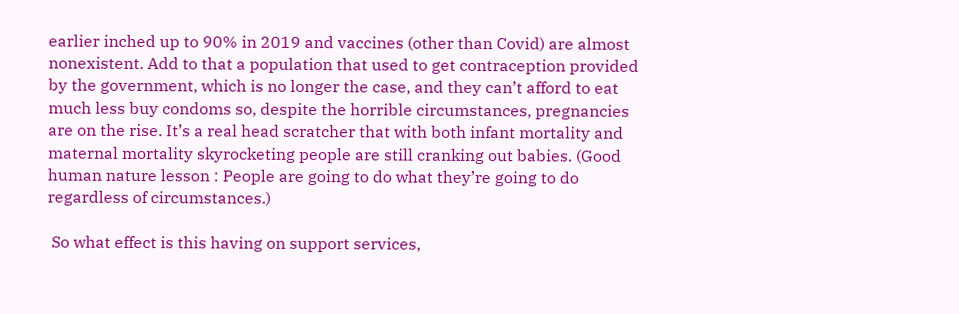earlier inched up to 90% in 2019 and vaccines (other than Covid) are almost nonexistent. Add to that a population that used to get contraception provided by the government, which is no longer the case, and they can’t afford to eat much less buy condoms so, despite the horrible circumstances, pregnancies are on the rise. It’s a real head scratcher that with both infant mortality and maternal mortality skyrocketing people are still cranking out babies. (Good human nature lesson : People are going to do what they’re going to do regardless of circumstances.)

 So what effect is this having on support services,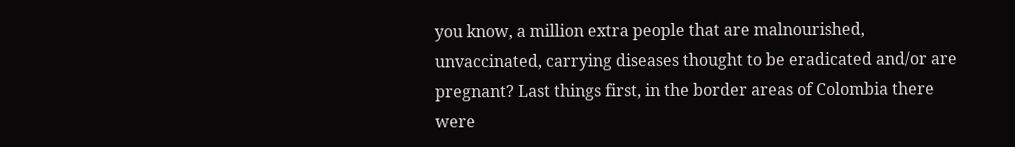you know, a million extra people that are malnourished, unvaccinated, carrying diseases thought to be eradicated and/or are pregnant? Last things first, in the border areas of Colombia there were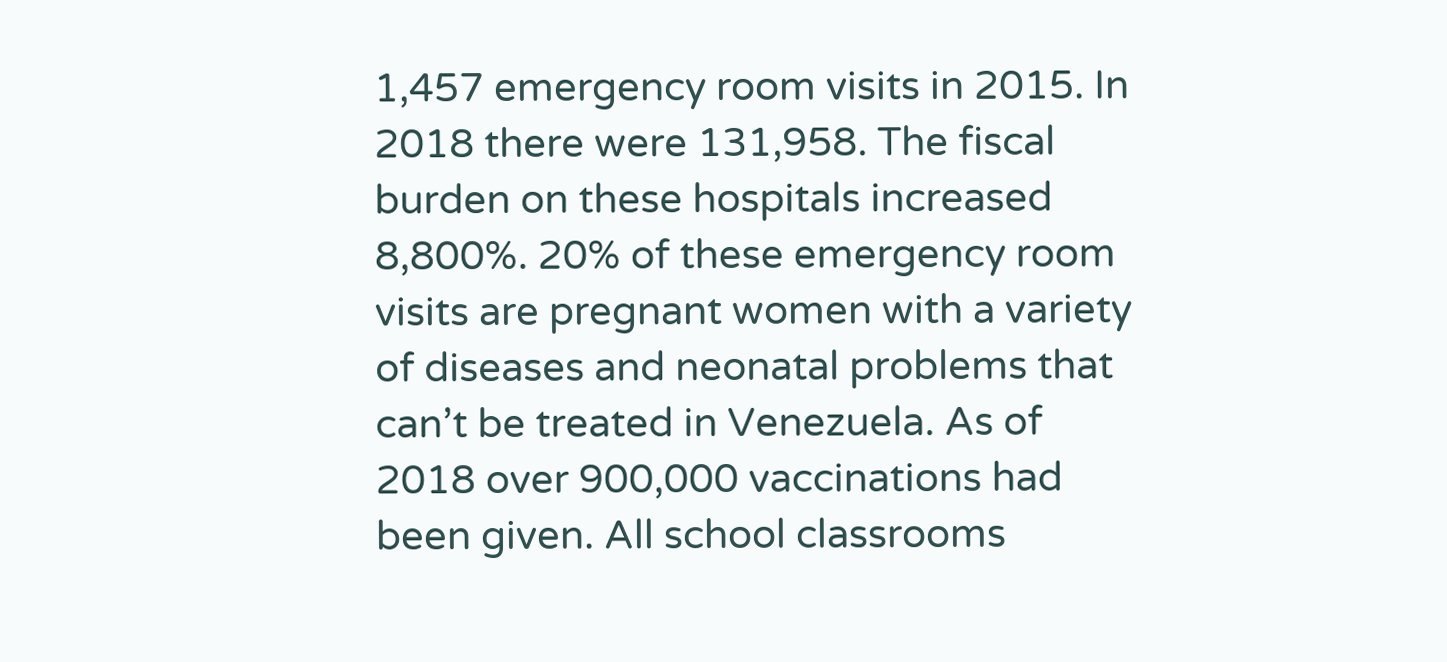1,457 emergency room visits in 2015. In 2018 there were 131,958. The fiscal burden on these hospitals increased 8,800%. 20% of these emergency room visits are pregnant women with a variety of diseases and neonatal problems that can’t be treated in Venezuela. As of 2018 over 900,000 vaccinations had been given. All school classrooms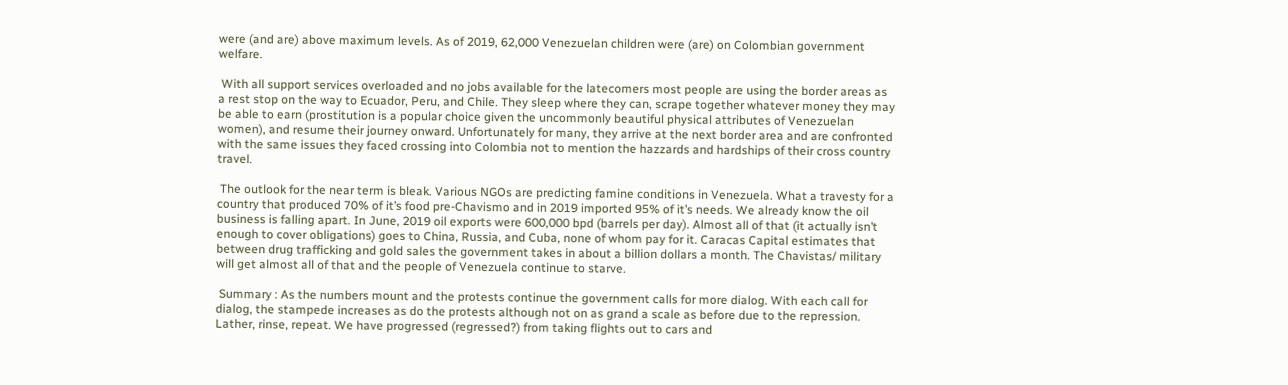were (and are) above maximum levels. As of 2019, 62,000 Venezuelan children were (are) on Colombian government welfare.

 With all support services overloaded and no jobs available for the latecomers most people are using the border areas as a rest stop on the way to Ecuador, Peru, and Chile. They sleep where they can, scrape together whatever money they may be able to earn (prostitution is a popular choice given the uncommonly beautiful physical attributes of Venezuelan women), and resume their journey onward. Unfortunately for many, they arrive at the next border area and are confronted with the same issues they faced crossing into Colombia not to mention the hazzards and hardships of their cross country travel.

 The outlook for the near term is bleak. Various NGOs are predicting famine conditions in Venezuela. What a travesty for a country that produced 70% of it’s food pre-Chavismo and in 2019 imported 95% of it’s needs. We already know the oil business is falling apart. In June, 2019 oil exports were 600,000 bpd (barrels per day). Almost all of that (it actually isn’t enough to cover obligations) goes to China, Russia, and Cuba, none of whom pay for it. Caracas Capital estimates that between drug trafficking and gold sales the government takes in about a billion dollars a month. The Chavistas/ military will get almost all of that and the people of Venezuela continue to starve.

 Summary : As the numbers mount and the protests continue the government calls for more dialog. With each call for dialog, the stampede increases as do the protests although not on as grand a scale as before due to the repression. Lather, rinse, repeat. We have progressed (regressed?) from taking flights out to cars and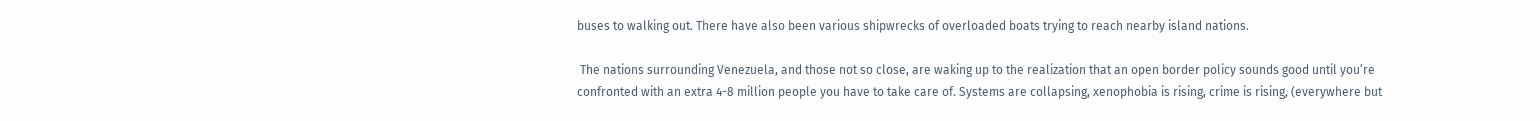buses to walking out. There have also been various shipwrecks of overloaded boats trying to reach nearby island nations.

 The nations surrounding Venezuela, and those not so close, are waking up to the realization that an open border policy sounds good until you’re confronted with an extra 4-8 million people you have to take care of. Systems are collapsing, xenophobia is rising, crime is rising, (everywhere but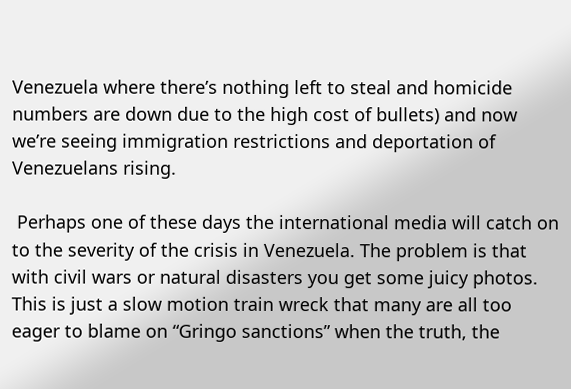Venezuela where there’s nothing left to steal and homicide numbers are down due to the high cost of bullets) and now we’re seeing immigration restrictions and deportation of Venezuelans rising.

 Perhaps one of these days the international media will catch on to the severity of the crisis in Venezuela. The problem is that with civil wars or natural disasters you get some juicy photos. This is just a slow motion train wreck that many are all too eager to blame on “Gringo sanctions” when the truth, the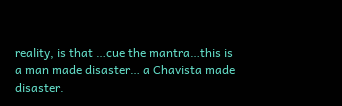reality, is that …cue the mantra…this is a man made disaster… a Chavista made disaster.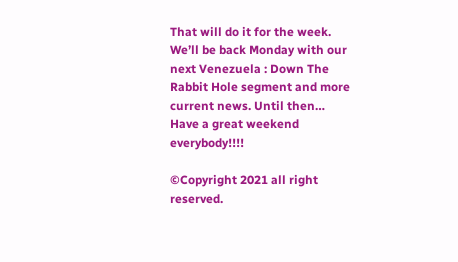That will do it for the week. We’ll be back Monday with our next Venezuela : Down The Rabbit Hole segment and more current news. Until then… Have a great weekend everybody!!!!

©Copyright 2021 all right reserved.